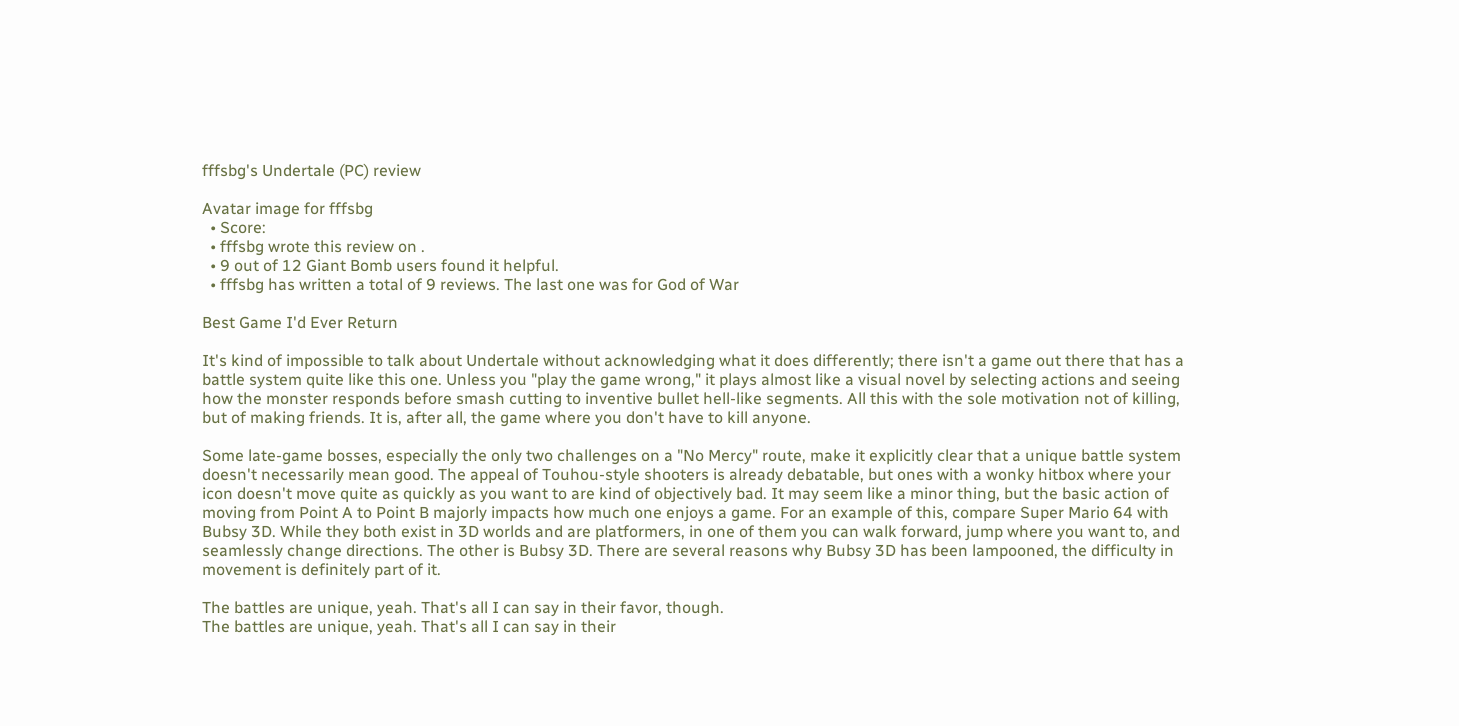fffsbg's Undertale (PC) review

Avatar image for fffsbg
  • Score:
  • fffsbg wrote this review on .
  • 9 out of 12 Giant Bomb users found it helpful.
  • fffsbg has written a total of 9 reviews. The last one was for God of War

Best Game I'd Ever Return

It's kind of impossible to talk about Undertale without acknowledging what it does differently; there isn't a game out there that has a battle system quite like this one. Unless you "play the game wrong," it plays almost like a visual novel by selecting actions and seeing how the monster responds before smash cutting to inventive bullet hell-like segments. All this with the sole motivation not of killing, but of making friends. It is, after all, the game where you don't have to kill anyone.

Some late-game bosses, especially the only two challenges on a "No Mercy" route, make it explicitly clear that a unique battle system doesn't necessarily mean good. The appeal of Touhou-style shooters is already debatable, but ones with a wonky hitbox where your icon doesn't move quite as quickly as you want to are kind of objectively bad. It may seem like a minor thing, but the basic action of moving from Point A to Point B majorly impacts how much one enjoys a game. For an example of this, compare Super Mario 64 with Bubsy 3D. While they both exist in 3D worlds and are platformers, in one of them you can walk forward, jump where you want to, and seamlessly change directions. The other is Bubsy 3D. There are several reasons why Bubsy 3D has been lampooned, the difficulty in movement is definitely part of it.

The battles are unique, yeah. That's all I can say in their favor, though.
The battles are unique, yeah. That's all I can say in their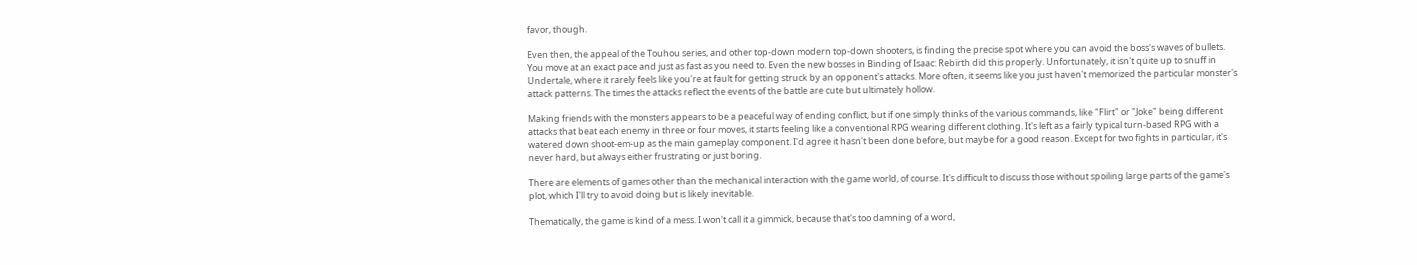favor, though.

Even then, the appeal of the Touhou series, and other top-down modern top-down shooters, is finding the precise spot where you can avoid the boss's waves of bullets. You move at an exact pace and just as fast as you need to. Even the new bosses in Binding of Isaac: Rebirth did this properly. Unfortunately, it isn't quite up to snuff in Undertale, where it rarely feels like you're at fault for getting struck by an opponent's attacks. More often, it seems like you just haven't memorized the particular monster's attack patterns. The times the attacks reflect the events of the battle are cute but ultimately hollow.

Making friends with the monsters appears to be a peaceful way of ending conflict, but if one simply thinks of the various commands, like "Flirt" or "Joke" being different attacks that beat each enemy in three or four moves, it starts feeling like a conventional RPG wearing different clothing. It's left as a fairly typical turn-based RPG with a watered down shoot-em-up as the main gameplay component. I'd agree it hasn't been done before, but maybe for a good reason. Except for two fights in particular, it's never hard, but always either frustrating or just boring.

There are elements of games other than the mechanical interaction with the game world, of course. It's difficult to discuss those without spoiling large parts of the game's plot, which I'll try to avoid doing but is likely inevitable.

Thematically, the game is kind of a mess. I won't call it a gimmick, because that's too damning of a word,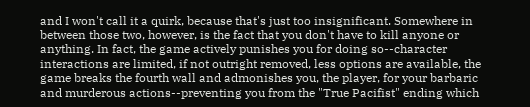and I won't call it a quirk, because that's just too insignificant. Somewhere in between those two, however, is the fact that you don't have to kill anyone or anything. In fact, the game actively punishes you for doing so--character interactions are limited, if not outright removed, less options are available, the game breaks the fourth wall and admonishes you, the player, for your barbaric and murderous actions--preventing you from the "True Pacifist" ending which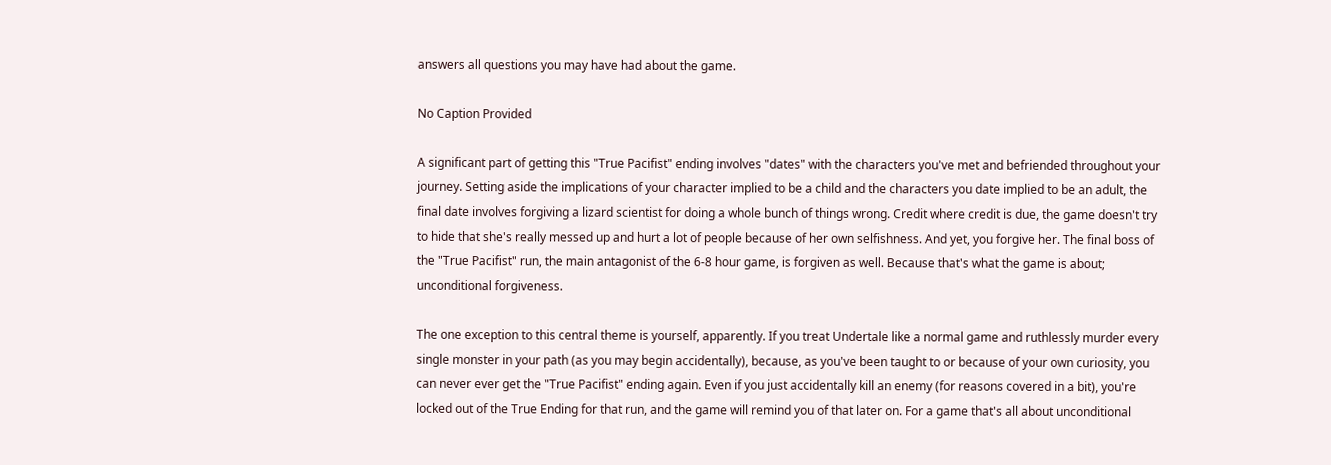answers all questions you may have had about the game.

No Caption Provided

A significant part of getting this "True Pacifist" ending involves "dates" with the characters you've met and befriended throughout your journey. Setting aside the implications of your character implied to be a child and the characters you date implied to be an adult, the final date involves forgiving a lizard scientist for doing a whole bunch of things wrong. Credit where credit is due, the game doesn't try to hide that she's really messed up and hurt a lot of people because of her own selfishness. And yet, you forgive her. The final boss of the "True Pacifist" run, the main antagonist of the 6-8 hour game, is forgiven as well. Because that's what the game is about; unconditional forgiveness.

The one exception to this central theme is yourself, apparently. If you treat Undertale like a normal game and ruthlessly murder every single monster in your path (as you may begin accidentally), because, as you've been taught to or because of your own curiosity, you can never ever get the "True Pacifist" ending again. Even if you just accidentally kill an enemy (for reasons covered in a bit), you're locked out of the True Ending for that run, and the game will remind you of that later on. For a game that's all about unconditional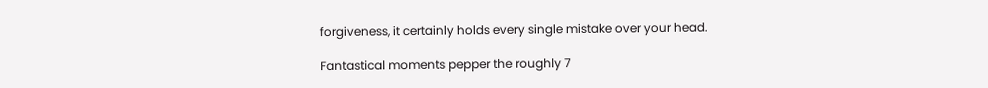forgiveness, it certainly holds every single mistake over your head.

Fantastical moments pepper the roughly 7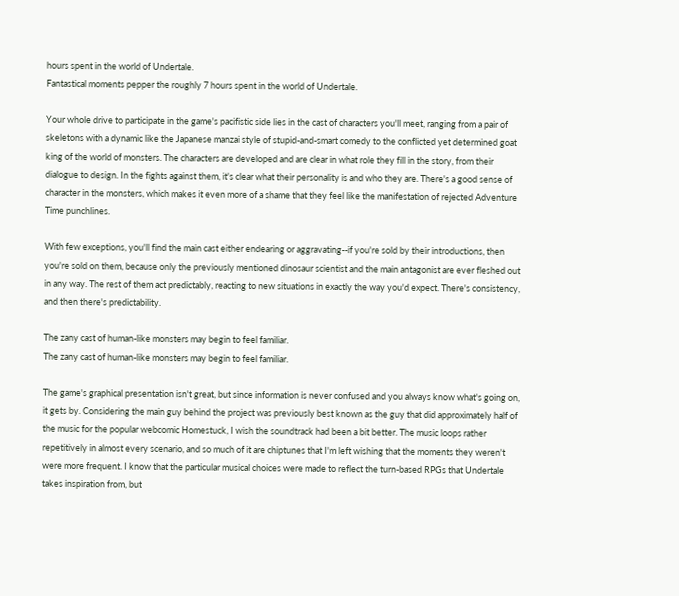hours spent in the world of Undertale.
Fantastical moments pepper the roughly 7 hours spent in the world of Undertale.

Your whole drive to participate in the game's pacifistic side lies in the cast of characters you'll meet, ranging from a pair of skeletons with a dynamic like the Japanese manzai style of stupid-and-smart comedy to the conflicted yet determined goat king of the world of monsters. The characters are developed and are clear in what role they fill in the story, from their dialogue to design. In the fights against them, it's clear what their personality is and who they are. There's a good sense of character in the monsters, which makes it even more of a shame that they feel like the manifestation of rejected Adventure Time punchlines.

With few exceptions, you'll find the main cast either endearing or aggravating--if you're sold by their introductions, then you're sold on them, because only the previously mentioned dinosaur scientist and the main antagonist are ever fleshed out in any way. The rest of them act predictably, reacting to new situations in exactly the way you'd expect. There's consistency, and then there's predictability.

The zany cast of human-like monsters may begin to feel familiar.
The zany cast of human-like monsters may begin to feel familiar.

The game's graphical presentation isn't great, but since information is never confused and you always know what's going on, it gets by. Considering the main guy behind the project was previously best known as the guy that did approximately half of the music for the popular webcomic Homestuck, I wish the soundtrack had been a bit better. The music loops rather repetitively in almost every scenario, and so much of it are chiptunes that I'm left wishing that the moments they weren't were more frequent. I know that the particular musical choices were made to reflect the turn-based RPGs that Undertale takes inspiration from, but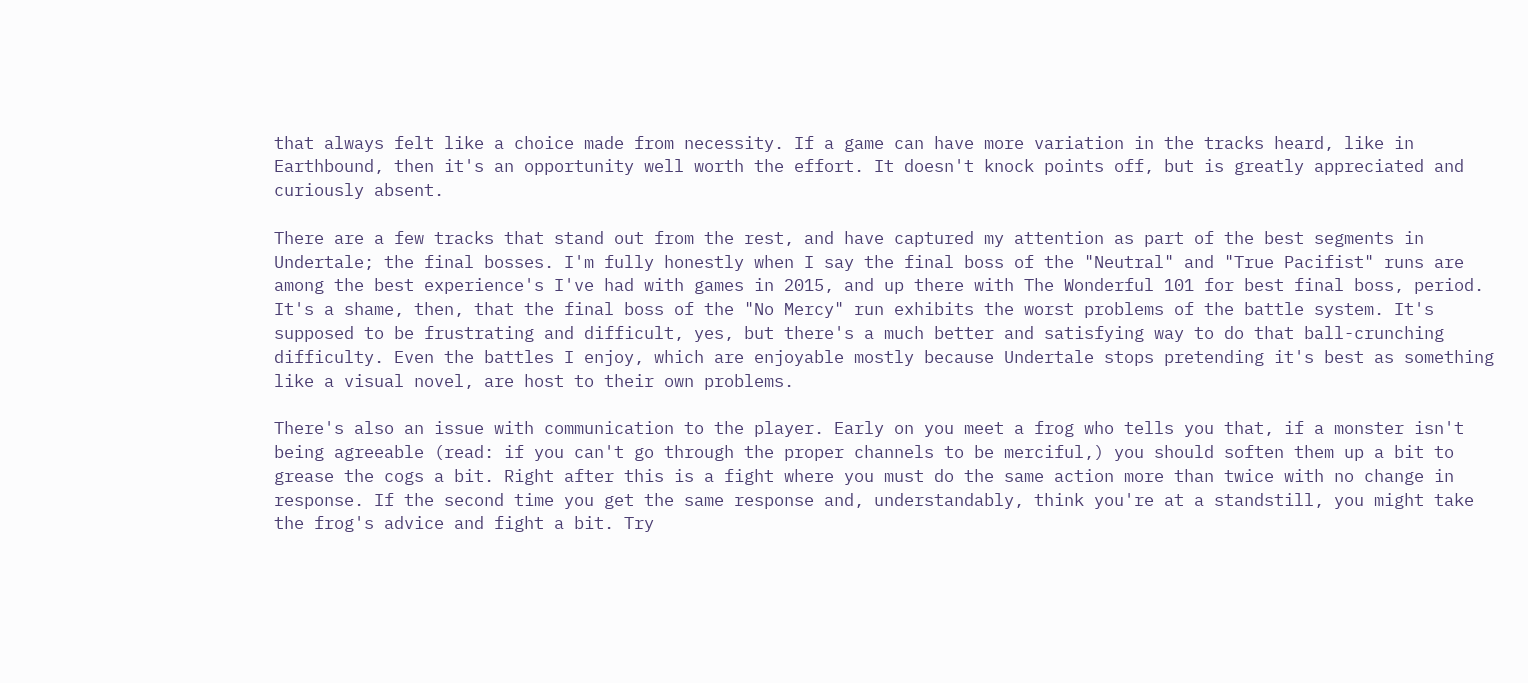that always felt like a choice made from necessity. If a game can have more variation in the tracks heard, like in Earthbound, then it's an opportunity well worth the effort. It doesn't knock points off, but is greatly appreciated and curiously absent.

There are a few tracks that stand out from the rest, and have captured my attention as part of the best segments in Undertale; the final bosses. I'm fully honestly when I say the final boss of the "Neutral" and "True Pacifist" runs are among the best experience's I've had with games in 2015, and up there with The Wonderful 101 for best final boss, period. It's a shame, then, that the final boss of the "No Mercy" run exhibits the worst problems of the battle system. It's supposed to be frustrating and difficult, yes, but there's a much better and satisfying way to do that ball-crunching difficulty. Even the battles I enjoy, which are enjoyable mostly because Undertale stops pretending it's best as something like a visual novel, are host to their own problems.

There's also an issue with communication to the player. Early on you meet a frog who tells you that, if a monster isn't being agreeable (read: if you can't go through the proper channels to be merciful,) you should soften them up a bit to grease the cogs a bit. Right after this is a fight where you must do the same action more than twice with no change in response. If the second time you get the same response and, understandably, think you're at a standstill, you might take the frog's advice and fight a bit. Try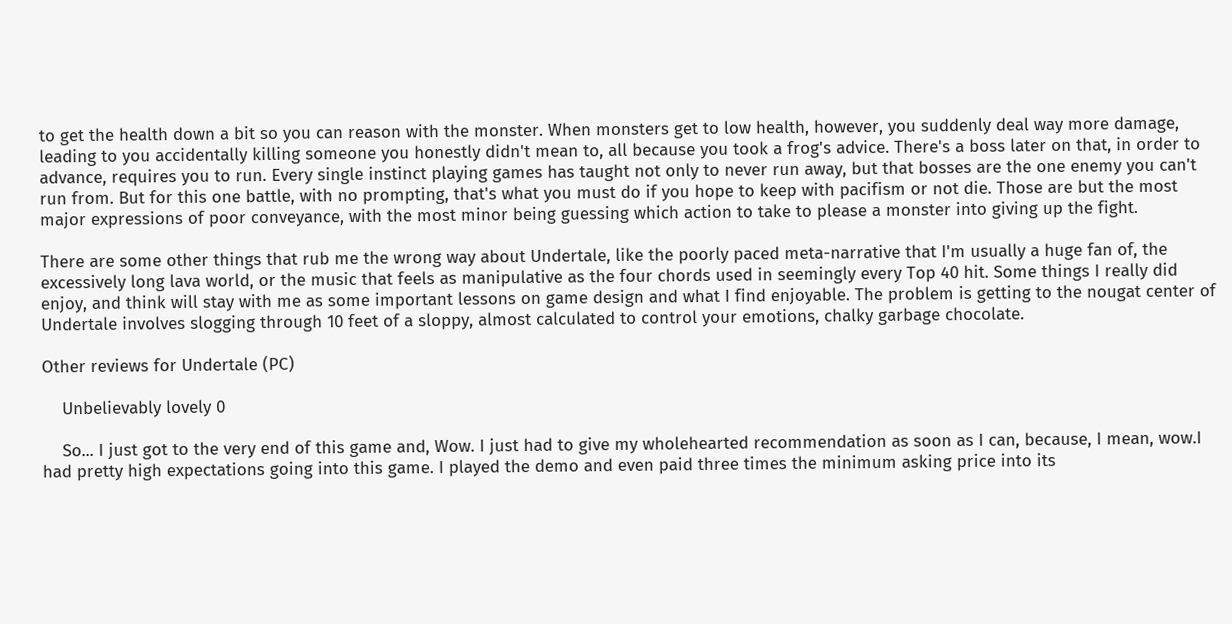to get the health down a bit so you can reason with the monster. When monsters get to low health, however, you suddenly deal way more damage, leading to you accidentally killing someone you honestly didn't mean to, all because you took a frog's advice. There's a boss later on that, in order to advance, requires you to run. Every single instinct playing games has taught not only to never run away, but that bosses are the one enemy you can't run from. But for this one battle, with no prompting, that's what you must do if you hope to keep with pacifism or not die. Those are but the most major expressions of poor conveyance, with the most minor being guessing which action to take to please a monster into giving up the fight.

There are some other things that rub me the wrong way about Undertale, like the poorly paced meta-narrative that I'm usually a huge fan of, the excessively long lava world, or the music that feels as manipulative as the four chords used in seemingly every Top 40 hit. Some things I really did enjoy, and think will stay with me as some important lessons on game design and what I find enjoyable. The problem is getting to the nougat center of Undertale involves slogging through 10 feet of a sloppy, almost calculated to control your emotions, chalky garbage chocolate.

Other reviews for Undertale (PC)

    Unbelievably lovely 0

    So... I just got to the very end of this game and, Wow. I just had to give my wholehearted recommendation as soon as I can, because, I mean, wow.I had pretty high expectations going into this game. I played the demo and even paid three times the minimum asking price into its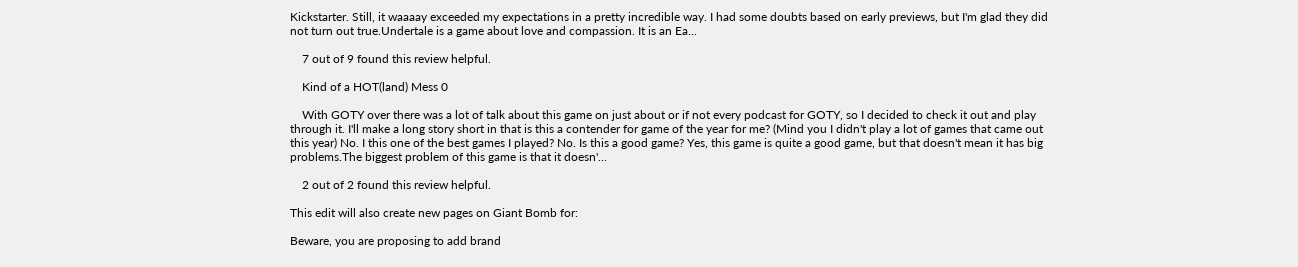Kickstarter. Still, it waaaay exceeded my expectations in a pretty incredible way. I had some doubts based on early previews, but I'm glad they did not turn out true.Undertale is a game about love and compassion. It is an Ea...

    7 out of 9 found this review helpful.

    Kind of a HOT(land) Mess 0

    With GOTY over there was a lot of talk about this game on just about or if not every podcast for GOTY, so I decided to check it out and play through it. I'll make a long story short in that is this a contender for game of the year for me? (Mind you I didn't play a lot of games that came out this year) No. I this one of the best games I played? No. Is this a good game? Yes, this game is quite a good game, but that doesn't mean it has big problems.The biggest problem of this game is that it doesn'...

    2 out of 2 found this review helpful.

This edit will also create new pages on Giant Bomb for:

Beware, you are proposing to add brand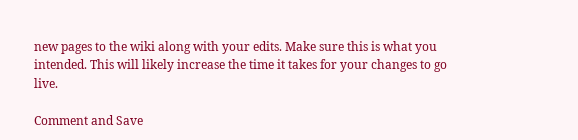new pages to the wiki along with your edits. Make sure this is what you intended. This will likely increase the time it takes for your changes to go live.

Comment and Save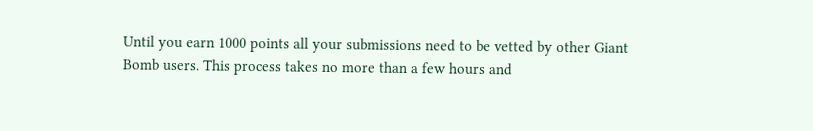Until you earn 1000 points all your submissions need to be vetted by other Giant Bomb users. This process takes no more than a few hours and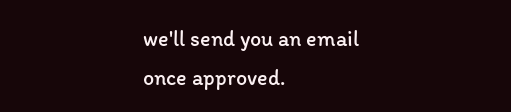we'll send you an email once approved.